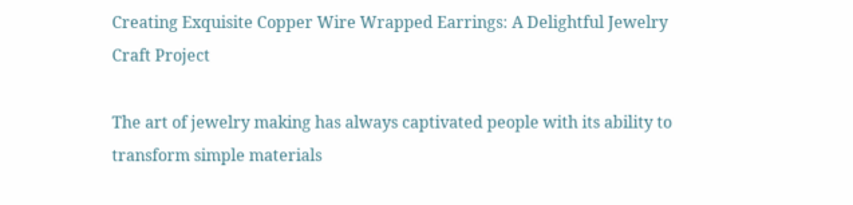Creating Exquisite Copper Wire Wrapped Earrings: A Delightful Jewelry Craft Project

The art of jewelry making has always captivated people with its ability to transform simple materials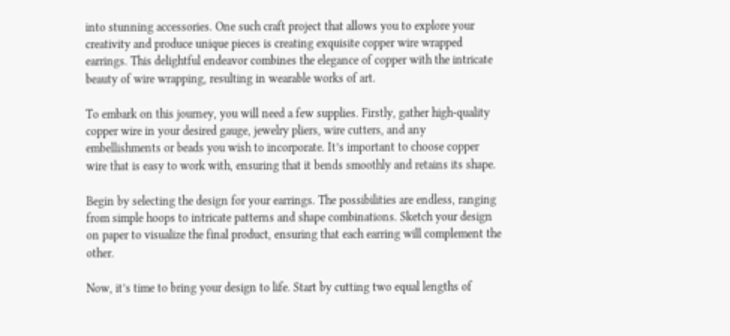into stunning accessories. One such craft project that allows you to explore your creativity and produce unique pieces is creating exquisite copper wire wrapped earrings. This delightful endeavor combines the elegance of copper with the intricate beauty of wire wrapping, resulting in wearable works of art.

To embark on this journey, you will need a few supplies. Firstly, gather high-quality copper wire in your desired gauge, jewelry pliers, wire cutters, and any embellishments or beads you wish to incorporate. It’s important to choose copper wire that is easy to work with, ensuring that it bends smoothly and retains its shape.

Begin by selecting the design for your earrings. The possibilities are endless, ranging from simple hoops to intricate patterns and shape combinations. Sketch your design on paper to visualize the final product, ensuring that each earring will complement the other.

Now, it’s time to bring your design to life. Start by cutting two equal lengths of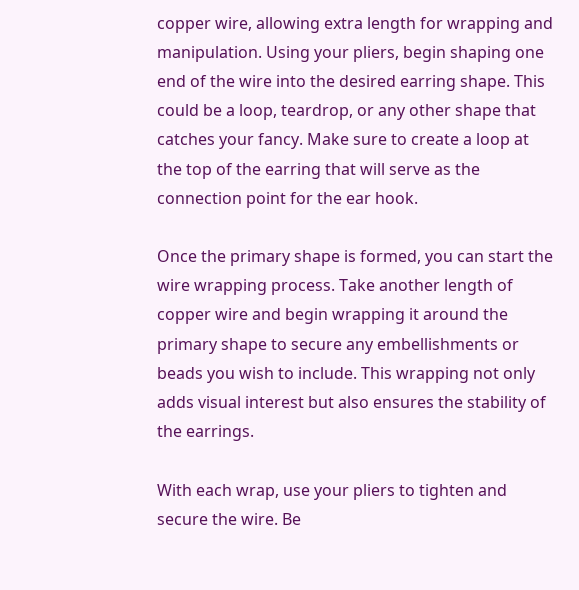copper wire, allowing extra length for wrapping and manipulation. Using your pliers, begin shaping one end of the wire into the desired earring shape. This could be a loop, teardrop, or any other shape that catches your fancy. Make sure to create a loop at the top of the earring that will serve as the connection point for the ear hook.

Once the primary shape is formed, you can start the wire wrapping process. Take another length of copper wire and begin wrapping it around the primary shape to secure any embellishments or beads you wish to include. This wrapping not only adds visual interest but also ensures the stability of the earrings.

With each wrap, use your pliers to tighten and secure the wire. Be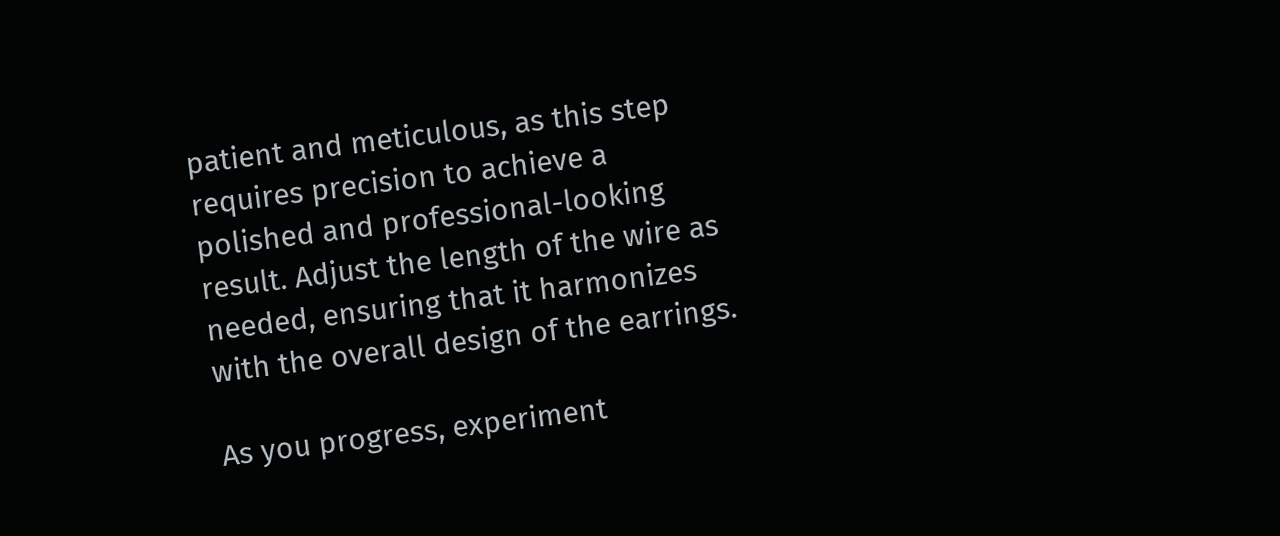patient and meticulous, as this step requires precision to achieve a polished and professional-looking result. Adjust the length of the wire as needed, ensuring that it harmonizes with the overall design of the earrings.

As you progress, experiment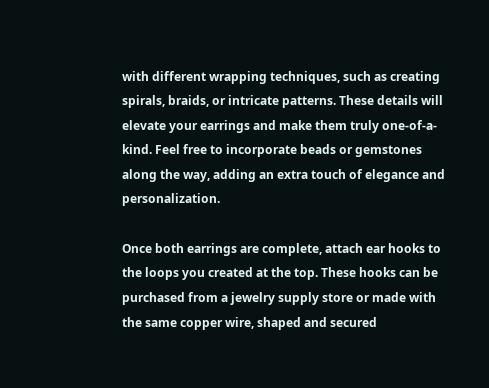with different wrapping techniques, such as creating spirals, braids, or intricate patterns. These details will elevate your earrings and make them truly one-of-a-kind. Feel free to incorporate beads or gemstones along the way, adding an extra touch of elegance and personalization.

Once both earrings are complete, attach ear hooks to the loops you created at the top. These hooks can be purchased from a jewelry supply store or made with the same copper wire, shaped and secured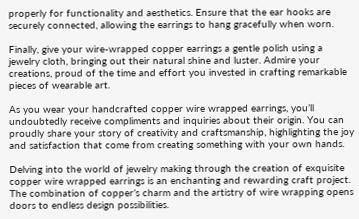properly for functionality and aesthetics. Ensure that the ear hooks are securely connected, allowing the earrings to hang gracefully when worn.

Finally, give your wire-wrapped copper earrings a gentle polish using a jewelry cloth, bringing out their natural shine and luster. Admire your creations, proud of the time and effort you invested in crafting remarkable pieces of wearable art.

As you wear your handcrafted copper wire wrapped earrings, you’ll undoubtedly receive compliments and inquiries about their origin. You can proudly share your story of creativity and craftsmanship, highlighting the joy and satisfaction that come from creating something with your own hands.

Delving into the world of jewelry making through the creation of exquisite copper wire wrapped earrings is an enchanting and rewarding craft project. The combination of copper’s charm and the artistry of wire wrapping opens doors to endless design possibilities.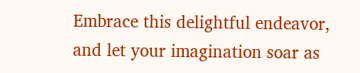Embrace this delightful endeavor, and let your imagination soar as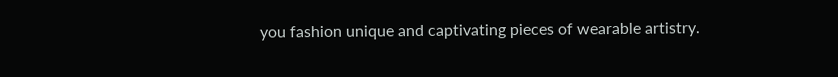you fashion unique and captivating pieces of wearable artistry.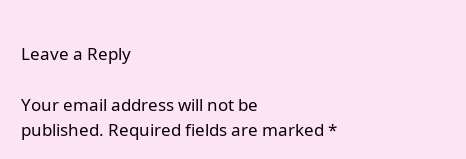Leave a Reply

Your email address will not be published. Required fields are marked *